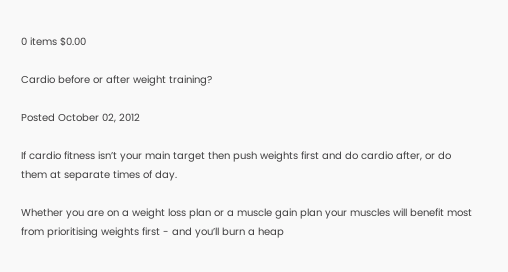0 items $0.00

Cardio before or after weight training?

Posted October 02, 2012

If cardio fitness isn’t your main target then push weights first and do cardio after, or do them at separate times of day.

Whether you are on a weight loss plan or a muscle gain plan your muscles will benefit most from prioritising weights first - and you’ll burn a heap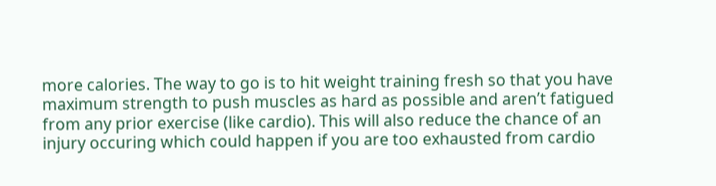more calories. The way to go is to hit weight training fresh so that you have maximum strength to push muscles as hard as possible and aren’t fatigued from any prior exercise (like cardio). This will also reduce the chance of an injury occuring which could happen if you are too exhausted from cardio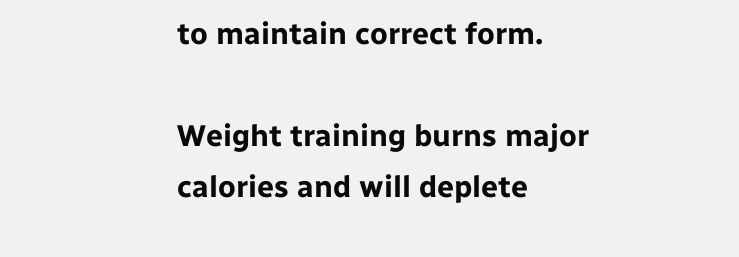to maintain correct form.

Weight training burns major calories and will deplete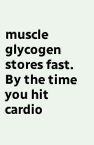muscle glycogen stores fast. By the time you hit cardio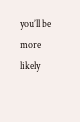you’ll be more likely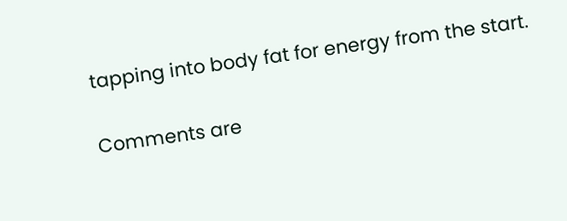tapping into body fat for energy from the start.

Comments are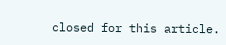closed for this article.